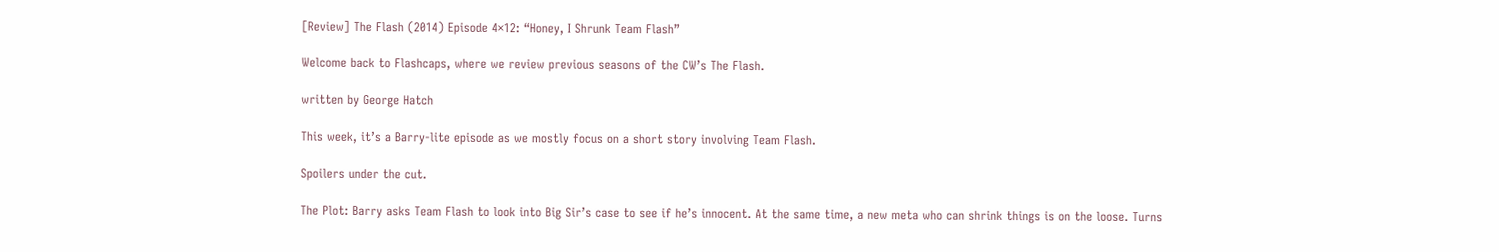[Review] The Flash (2014) Episode 4×12: “Honey, I Shrunk Team Flash”

Welcome back to Flashcaps, where we review previous seasons of the CW’s The Flash.

written by George Hatch

This week, it’s a Barry-lite episode as we mostly focus on a short story involving Team Flash.

Spoilers under the cut.

The Plot: Barry asks Team Flash to look into Big Sir’s case to see if he’s innocent. At the same time, a new meta who can shrink things is on the loose. Turns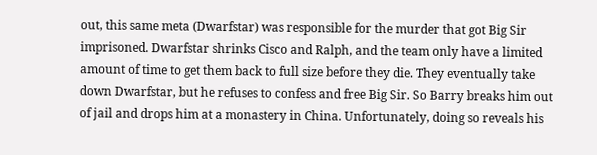out, this same meta (Dwarfstar) was responsible for the murder that got Big Sir imprisoned. Dwarfstar shrinks Cisco and Ralph, and the team only have a limited amount of time to get them back to full size before they die. They eventually take down Dwarfstar, but he refuses to confess and free Big Sir. So Barry breaks him out of jail and drops him at a monastery in China. Unfortunately, doing so reveals his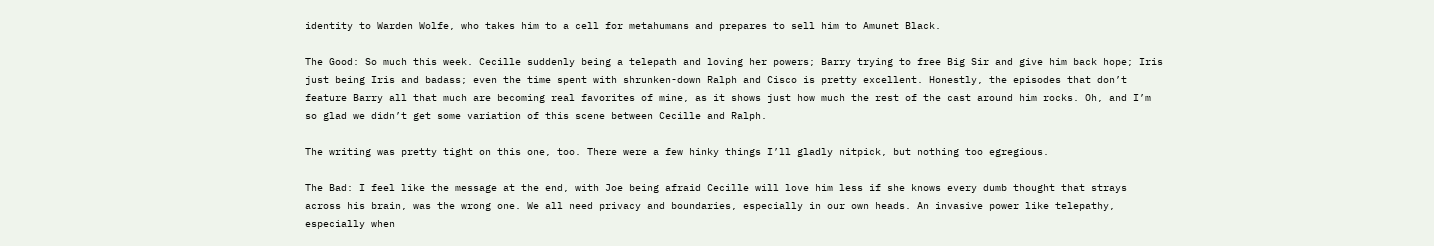identity to Warden Wolfe, who takes him to a cell for metahumans and prepares to sell him to Amunet Black.

The Good: So much this week. Cecille suddenly being a telepath and loving her powers; Barry trying to free Big Sir and give him back hope; Iris just being Iris and badass; even the time spent with shrunken-down Ralph and Cisco is pretty excellent. Honestly, the episodes that don’t feature Barry all that much are becoming real favorites of mine, as it shows just how much the rest of the cast around him rocks. Oh, and I’m so glad we didn’t get some variation of this scene between Cecille and Ralph.

The writing was pretty tight on this one, too. There were a few hinky things I’ll gladly nitpick, but nothing too egregious.

The Bad: I feel like the message at the end, with Joe being afraid Cecille will love him less if she knows every dumb thought that strays across his brain, was the wrong one. We all need privacy and boundaries, especially in our own heads. An invasive power like telepathy, especially when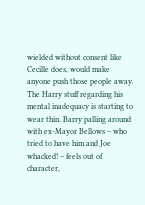wielded without consent like Cecille does, would make anyone push those people away. The Harry stuff regarding his mental inadequacy is starting to wear thin. Barry palling around with ex-Mayor Bellows – who tried to have him and Joe whacked! – feels out of character,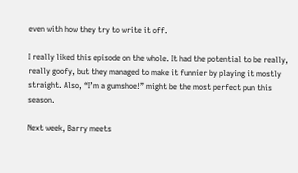even with how they try to write it off.

I really liked this episode on the whole. It had the potential to be really, really goofy, but they managed to make it funnier by playing it mostly straight. Also, “I’m a gumshoe!” might be the most perfect pun this season.

Next week, Barry meets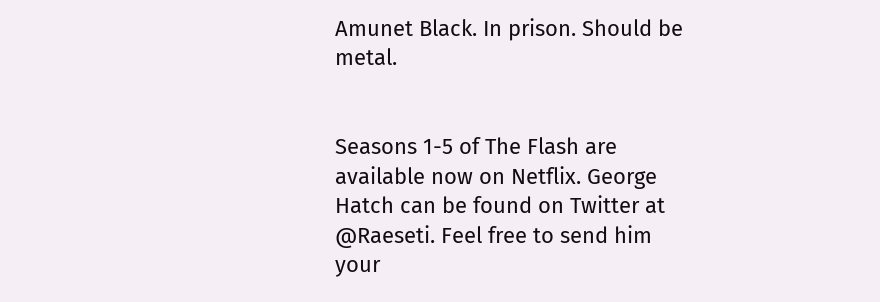Amunet Black. In prison. Should be metal.


Seasons 1-5 of The Flash are available now on Netflix. George Hatch can be found on Twitter at @Raeseti. Feel free to send him your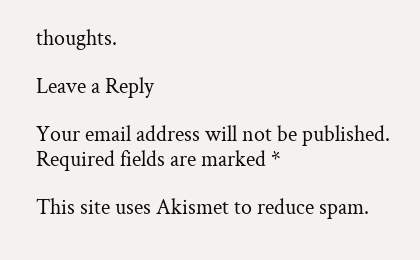thoughts.

Leave a Reply

Your email address will not be published. Required fields are marked *

This site uses Akismet to reduce spam.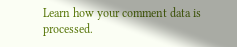Learn how your comment data is processed.